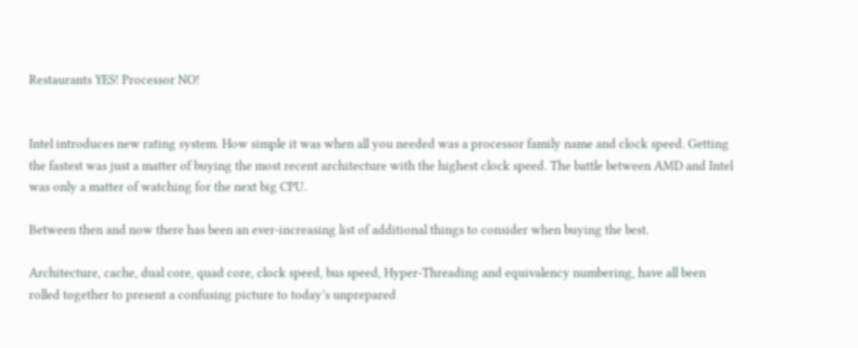Restaurants YES! Processor NO!


Intel introduces new rating system. How simple it was when all you needed was a processor family name and clock speed. Getting the fastest was just a matter of buying the most recent architecture with the highest clock speed. The battle between AMD and Intel was only a matter of watching for the next big CPU.

Between then and now there has been an ever-increasing list of additional things to consider when buying the best.

Architecture, cache, dual core, quad core, clock speed, bus speed, Hyper-Threading and equivalency numbering, have all been rolled together to present a confusing picture to today’s unprepared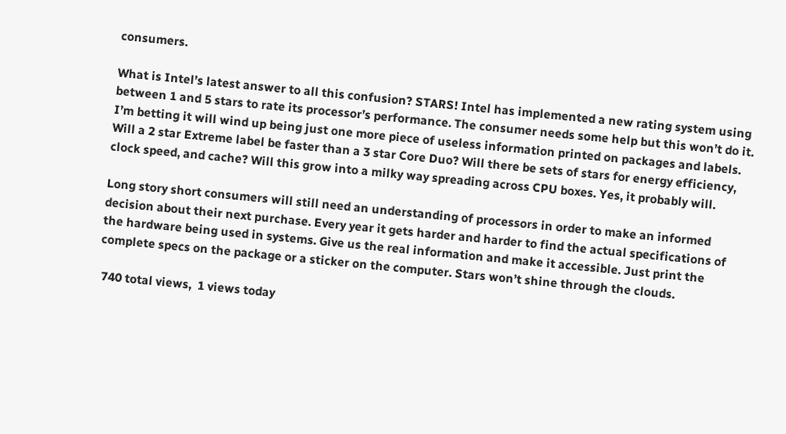consumers.

What is Intel’s latest answer to all this confusion? STARS! Intel has implemented a new rating system using between 1 and 5 stars to rate its processor’s performance. The consumer needs some help but this won’t do it. I’m betting it will wind up being just one more piece of useless information printed on packages and labels. Will a 2 star Extreme label be faster than a 3 star Core Duo? Will there be sets of stars for energy efficiency, clock speed, and cache? Will this grow into a milky way spreading across CPU boxes. Yes, it probably will.

Long story short consumers will still need an understanding of processors in order to make an informed decision about their next purchase. Every year it gets harder and harder to find the actual specifications of the hardware being used in systems. Give us the real information and make it accessible. Just print the complete specs on the package or a sticker on the computer. Stars won’t shine through the clouds.

 740 total views,  1 views today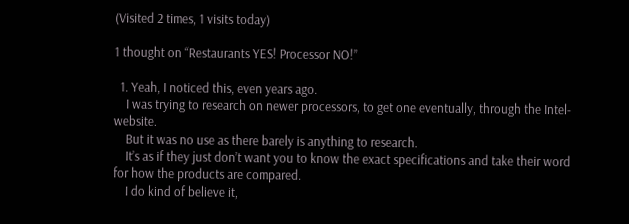(Visited 2 times, 1 visits today)

1 thought on “Restaurants YES! Processor NO!”

  1. Yeah, I noticed this, even years ago.
    I was trying to research on newer processors, to get one eventually, through the Intel-website.
    But it was no use as there barely is anything to research.
    It’s as if they just don’t want you to know the exact specifications and take their word for how the products are compared.
    I do kind of believe it,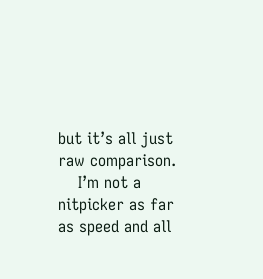but it’s all just raw comparison.
    I’m not a nitpicker as far as speed and all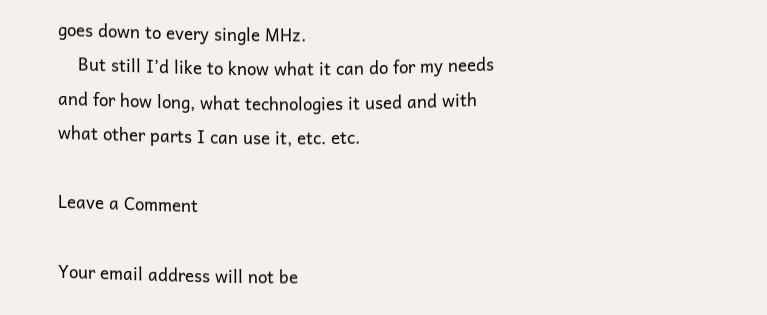goes down to every single MHz.
    But still I’d like to know what it can do for my needs and for how long, what technologies it used and with what other parts I can use it, etc. etc.

Leave a Comment

Your email address will not be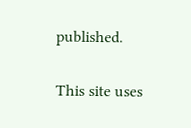published.

This site uses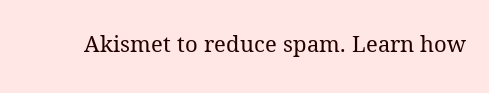Akismet to reduce spam. Learn how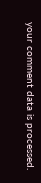your comment data is processed.